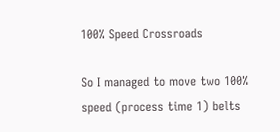100% Speed Crossroads

So I managed to move two 100% speed (process time 1) belts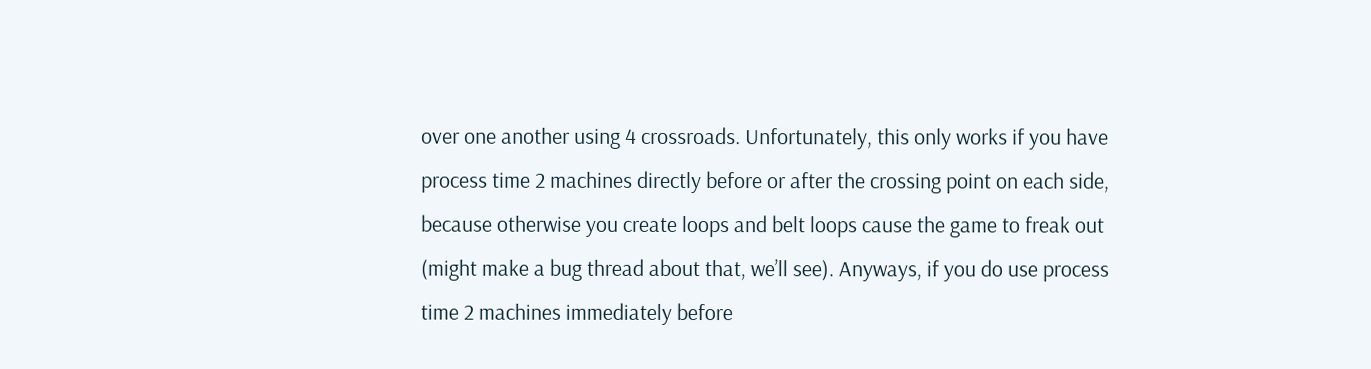over one another using 4 crossroads. Unfortunately, this only works if you have process time 2 machines directly before or after the crossing point on each side, because otherwise you create loops and belt loops cause the game to freak out (might make a bug thread about that, we’ll see). Anyways, if you do use process time 2 machines immediately before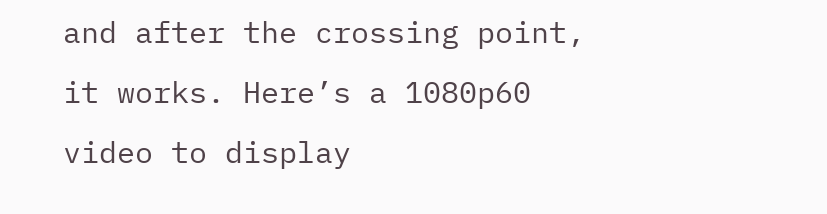and after the crossing point, it works. Here’s a 1080p60 video to display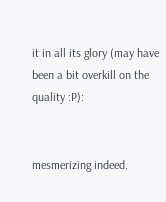it in all its glory (may have been a bit overkill on the quality :P):


mesmerizing indeed.